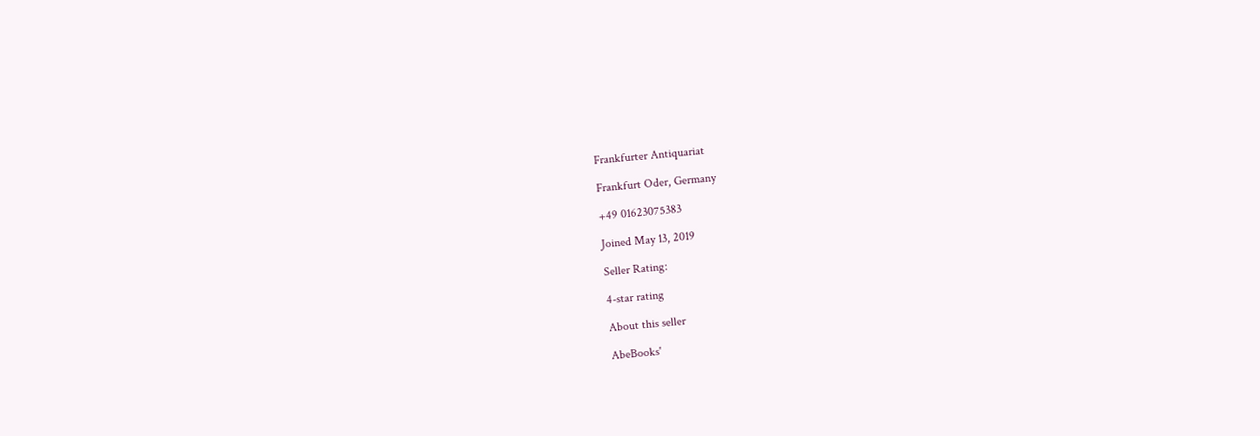Frankfurter Antiquariat

Frankfurt Oder, Germany

+49 01623075383

Joined May 13, 2019

Seller Rating:

4-star rating

About this seller

AbeBooks'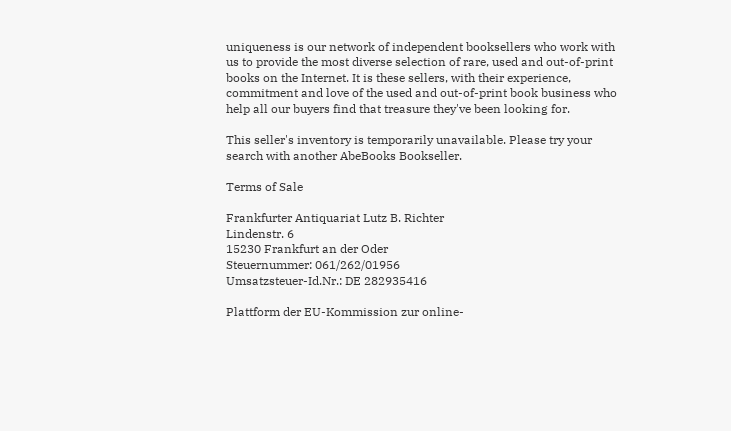uniqueness is our network of independent booksellers who work with us to provide the most diverse selection of rare, used and out-of-print books on the Internet. It is these sellers, with their experience, commitment and love of the used and out-of-print book business who help all our buyers find that treasure they've been looking for.

This seller's inventory is temporarily unavailable. Please try your search with another AbeBooks Bookseller.

Terms of Sale

Frankfurter Antiquariat Lutz B. Richter
Lindenstr. 6
15230 Frankfurt an der Oder
Steuernummer: 061/262/01956
Umsatzsteuer-Id.Nr.: DE 282935416

Plattform der EU-Kommission zur online-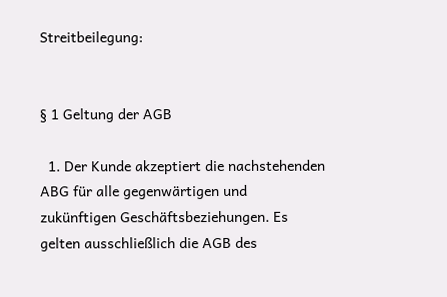Streitbeilegung:


§ 1 Geltung der AGB

  1. Der Kunde akzeptiert die nachstehenden ABG für alle gegenwärtigen und zukünftigen Geschäftsbeziehungen. Es gelten ausschließlich die AGB des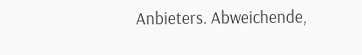Anbieters. Abweichende,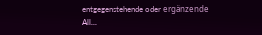entgegenstehende oder ergänzende All...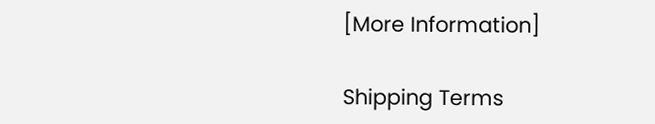[More Information]

Shipping Terms